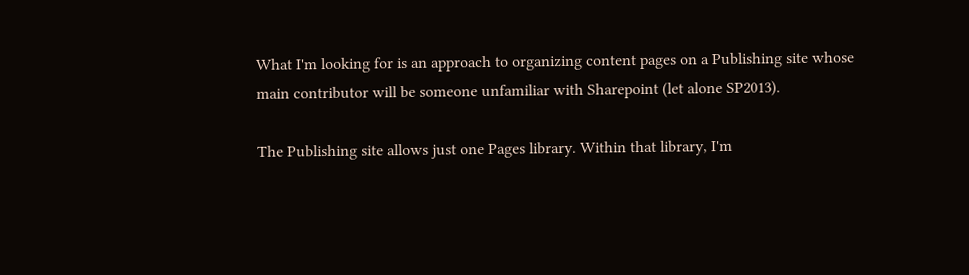What I'm looking for is an approach to organizing content pages on a Publishing site whose main contributor will be someone unfamiliar with Sharepoint (let alone SP2013).

The Publishing site allows just one Pages library. Within that library, I'm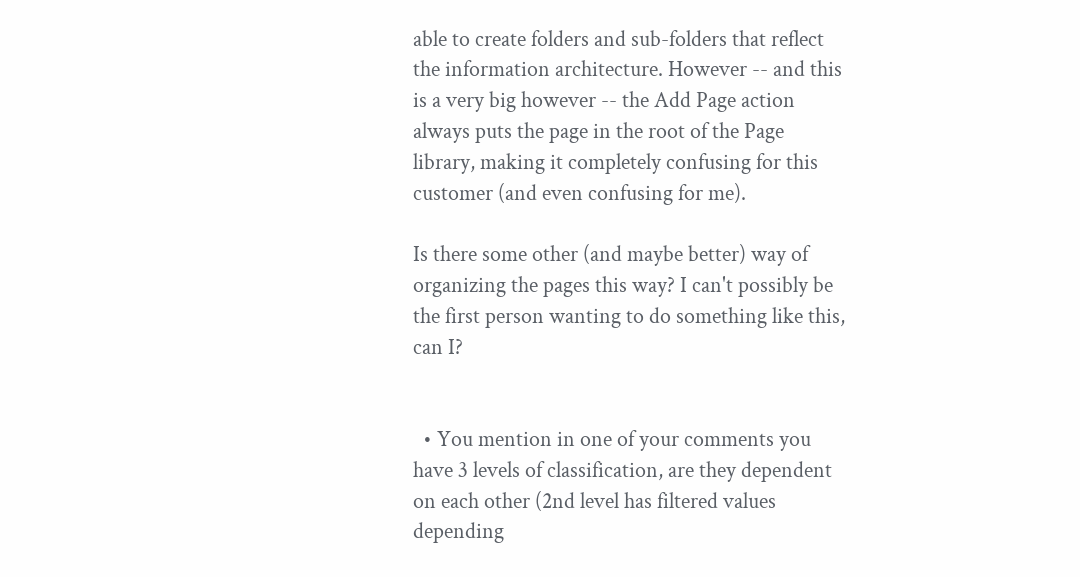able to create folders and sub-folders that reflect the information architecture. However -- and this is a very big however -- the Add Page action always puts the page in the root of the Page library, making it completely confusing for this customer (and even confusing for me).

Is there some other (and maybe better) way of organizing the pages this way? I can't possibly be the first person wanting to do something like this, can I?


  • You mention in one of your comments you have 3 levels of classification, are they dependent on each other (2nd level has filtered values depending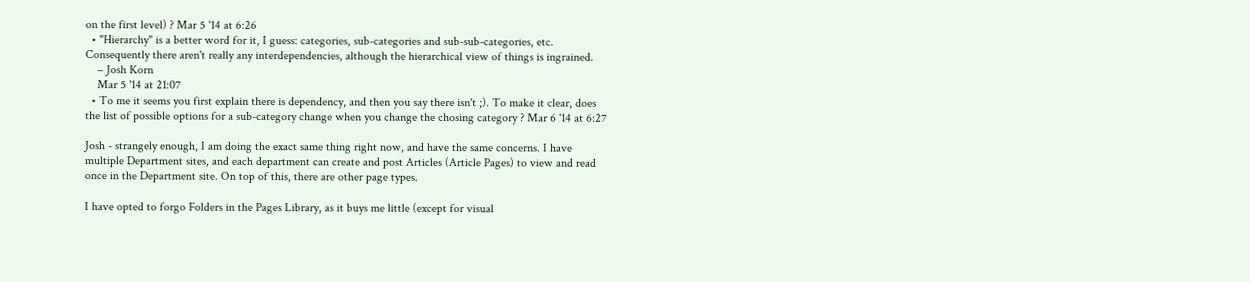on the first level) ? Mar 5 '14 at 6:26
  • "Hierarchy" is a better word for it, I guess: categories, sub-categories and sub-sub-categories, etc. Consequently there aren't really any interdependencies, although the hierarchical view of things is ingrained.
    – Josh Korn
    Mar 5 '14 at 21:07
  • To me it seems you first explain there is dependency, and then you say there isn't ;). To make it clear, does the list of possible options for a sub-category change when you change the chosing category ? Mar 6 '14 at 6:27

Josh - strangely enough, I am doing the exact same thing right now, and have the same concerns. I have multiple Department sites, and each department can create and post Articles (Article Pages) to view and read once in the Department site. On top of this, there are other page types.

I have opted to forgo Folders in the Pages Library, as it buys me little (except for visual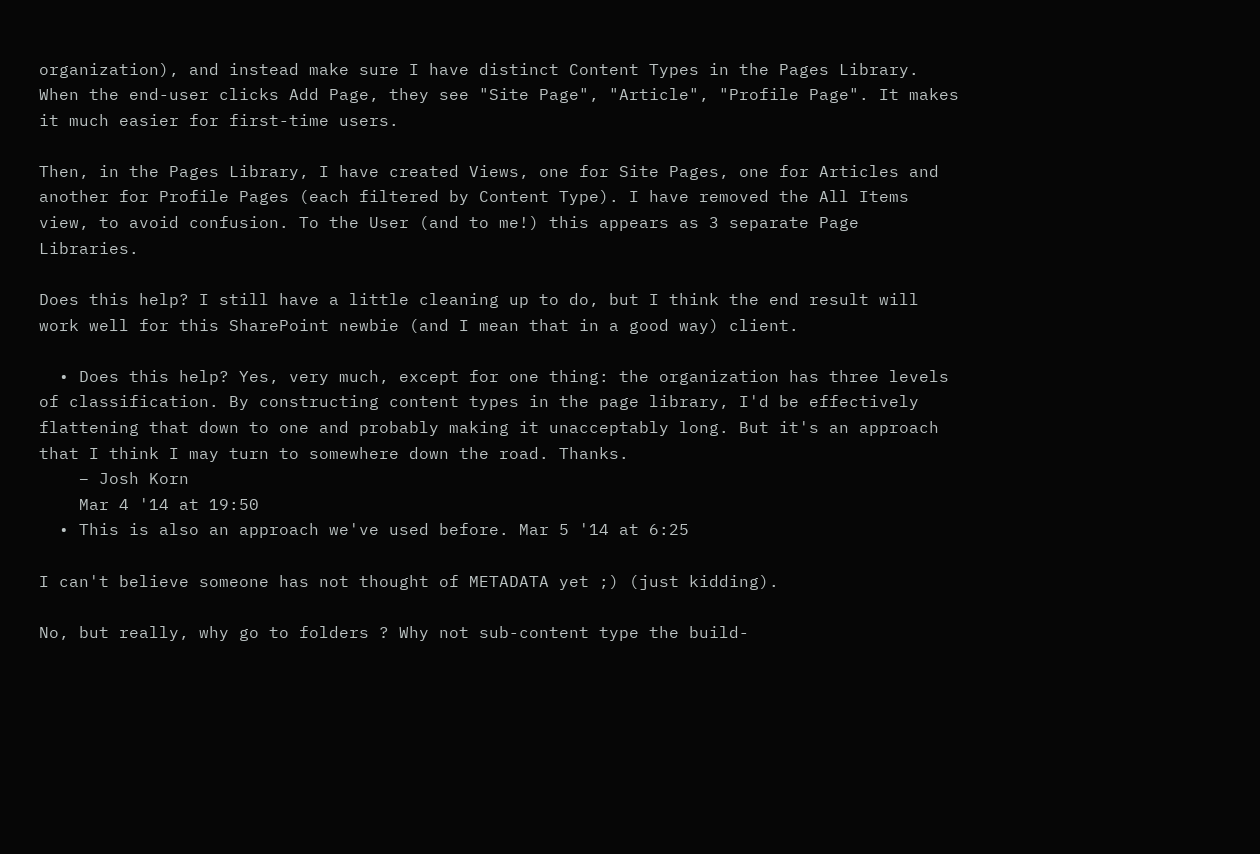organization), and instead make sure I have distinct Content Types in the Pages Library. When the end-user clicks Add Page, they see "Site Page", "Article", "Profile Page". It makes it much easier for first-time users.

Then, in the Pages Library, I have created Views, one for Site Pages, one for Articles and another for Profile Pages (each filtered by Content Type). I have removed the All Items view, to avoid confusion. To the User (and to me!) this appears as 3 separate Page Libraries.

Does this help? I still have a little cleaning up to do, but I think the end result will work well for this SharePoint newbie (and I mean that in a good way) client.

  • Does this help? Yes, very much, except for one thing: the organization has three levels of classification. By constructing content types in the page library, I'd be effectively flattening that down to one and probably making it unacceptably long. But it's an approach that I think I may turn to somewhere down the road. Thanks.
    – Josh Korn
    Mar 4 '14 at 19:50
  • This is also an approach we've used before. Mar 5 '14 at 6:25

I can't believe someone has not thought of METADATA yet ;) (just kidding).

No, but really, why go to folders ? Why not sub-content type the build-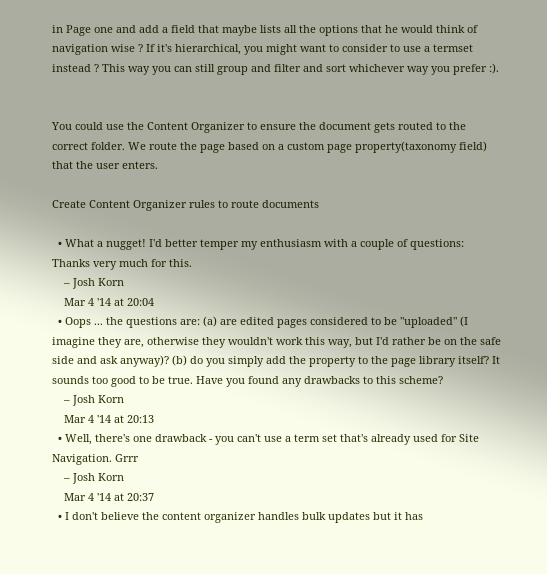in Page one and add a field that maybe lists all the options that he would think of navigation wise ? If it's hierarchical, you might want to consider to use a termset instead ? This way you can still group and filter and sort whichever way you prefer :).


You could use the Content Organizer to ensure the document gets routed to the correct folder. We route the page based on a custom page property(taxonomy field) that the user enters.

Create Content Organizer rules to route documents

  • What a nugget! I'd better temper my enthusiasm with a couple of questions: Thanks very much for this.
    – Josh Korn
    Mar 4 '14 at 20:04
  • Oops ... the questions are: (a) are edited pages considered to be "uploaded" (I imagine they are, otherwise they wouldn't work this way, but I'd rather be on the safe side and ask anyway)? (b) do you simply add the property to the page library itself? It sounds too good to be true. Have you found any drawbacks to this scheme?
    – Josh Korn
    Mar 4 '14 at 20:13
  • Well, there's one drawback - you can't use a term set that's already used for Site Navigation. Grrr
    – Josh Korn
    Mar 4 '14 at 20:37
  • I don't believe the content organizer handles bulk updates but it has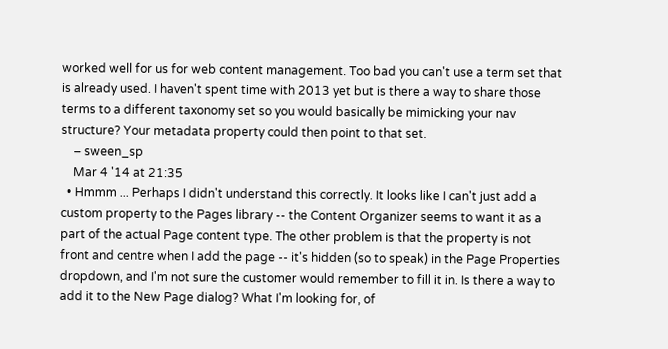worked well for us for web content management. Too bad you can't use a term set that is already used. I haven't spent time with 2013 yet but is there a way to share those terms to a different taxonomy set so you would basically be mimicking your nav structure? Your metadata property could then point to that set.
    – sween_sp
    Mar 4 '14 at 21:35
  • Hmmm ... Perhaps I didn't understand this correctly. It looks like I can't just add a custom property to the Pages library -- the Content Organizer seems to want it as a part of the actual Page content type. The other problem is that the property is not front and centre when I add the page -- it's hidden (so to speak) in the Page Properties dropdown, and I'm not sure the customer would remember to fill it in. Is there a way to add it to the New Page dialog? What I'm looking for, of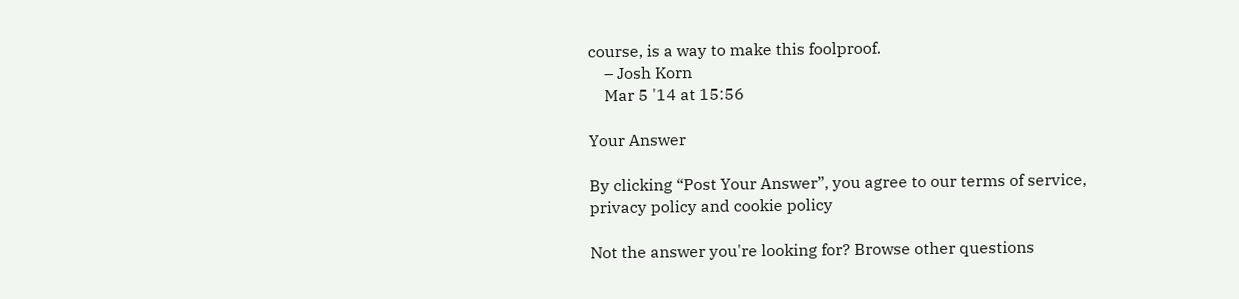course, is a way to make this foolproof.
    – Josh Korn
    Mar 5 '14 at 15:56

Your Answer

By clicking “Post Your Answer”, you agree to our terms of service, privacy policy and cookie policy

Not the answer you're looking for? Browse other questions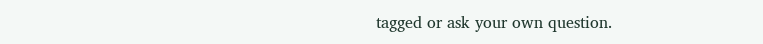tagged or ask your own question.